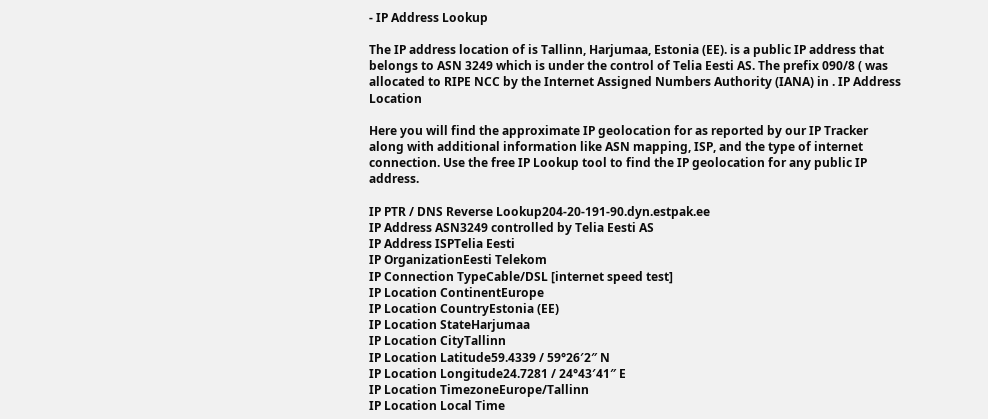- IP Address Lookup

The IP address location of is Tallinn, Harjumaa, Estonia (EE). is a public IP address that belongs to ASN 3249 which is under the control of Telia Eesti AS. The prefix 090/8 ( was allocated to RIPE NCC by the Internet Assigned Numbers Authority (IANA) in . IP Address Location

Here you will find the approximate IP geolocation for as reported by our IP Tracker along with additional information like ASN mapping, ISP, and the type of internet connection. Use the free IP Lookup tool to find the IP geolocation for any public IP address.

IP PTR / DNS Reverse Lookup204-20-191-90.dyn.estpak.ee
IP Address ASN3249 controlled by Telia Eesti AS
IP Address ISPTelia Eesti
IP OrganizationEesti Telekom
IP Connection TypeCable/DSL [internet speed test]
IP Location ContinentEurope
IP Location CountryEstonia (EE)
IP Location StateHarjumaa
IP Location CityTallinn
IP Location Latitude59.4339 / 59°26′2″ N
IP Location Longitude24.7281 / 24°43′41″ E
IP Location TimezoneEurope/Tallinn
IP Location Local Time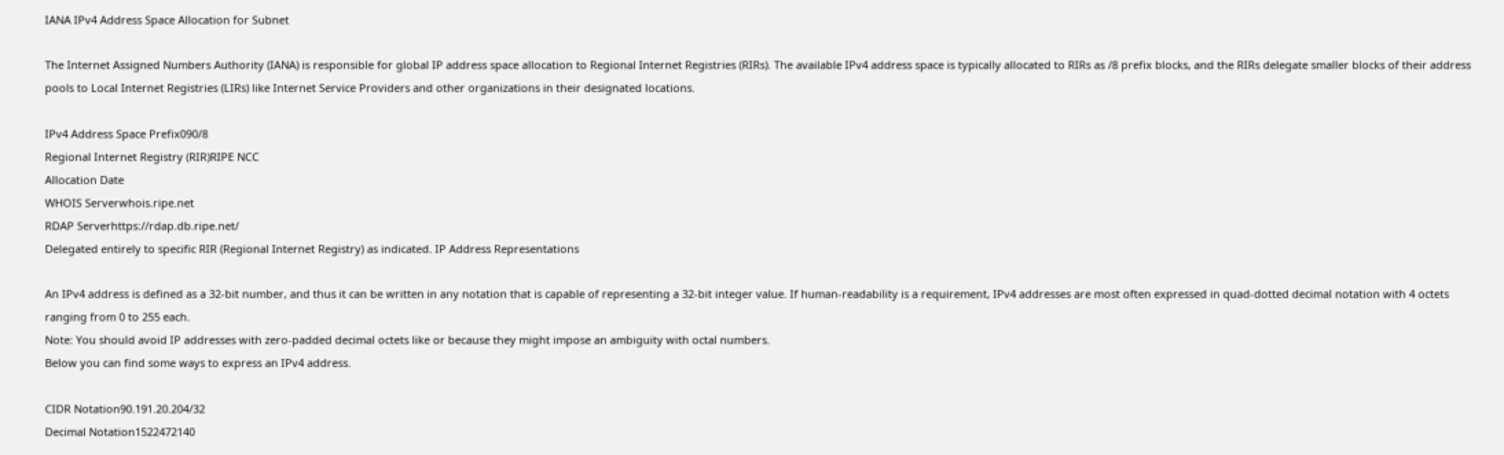IANA IPv4 Address Space Allocation for Subnet

The Internet Assigned Numbers Authority (IANA) is responsible for global IP address space allocation to Regional Internet Registries (RIRs). The available IPv4 address space is typically allocated to RIRs as /8 prefix blocks, and the RIRs delegate smaller blocks of their address pools to Local Internet Registries (LIRs) like Internet Service Providers and other organizations in their designated locations.

IPv4 Address Space Prefix090/8
Regional Internet Registry (RIR)RIPE NCC
Allocation Date
WHOIS Serverwhois.ripe.net
RDAP Serverhttps://rdap.db.ripe.net/
Delegated entirely to specific RIR (Regional Internet Registry) as indicated. IP Address Representations

An IPv4 address is defined as a 32-bit number, and thus it can be written in any notation that is capable of representing a 32-bit integer value. If human-readability is a requirement, IPv4 addresses are most often expressed in quad-dotted decimal notation with 4 octets ranging from 0 to 255 each.
Note: You should avoid IP addresses with zero-padded decimal octets like or because they might impose an ambiguity with octal numbers.
Below you can find some ways to express an IPv4 address.

CIDR Notation90.191.20.204/32
Decimal Notation1522472140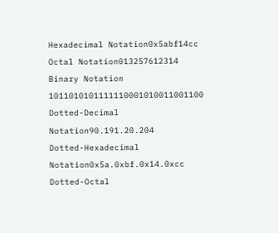Hexadecimal Notation0x5abf14cc
Octal Notation013257612314
Binary Notation 1011010101111110001010011001100
Dotted-Decimal Notation90.191.20.204
Dotted-Hexadecimal Notation0x5a.0xbf.0x14.0xcc
Dotted-Octal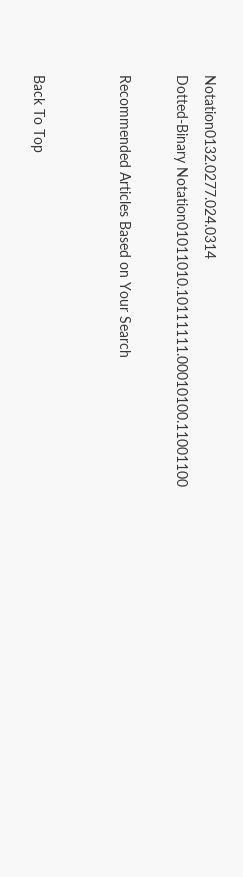Notation0132.0277.024.0314
Dotted-Binary Notation01011010.10111111.00010100.11001100

Recommended Articles Based on Your Search


Back To Top